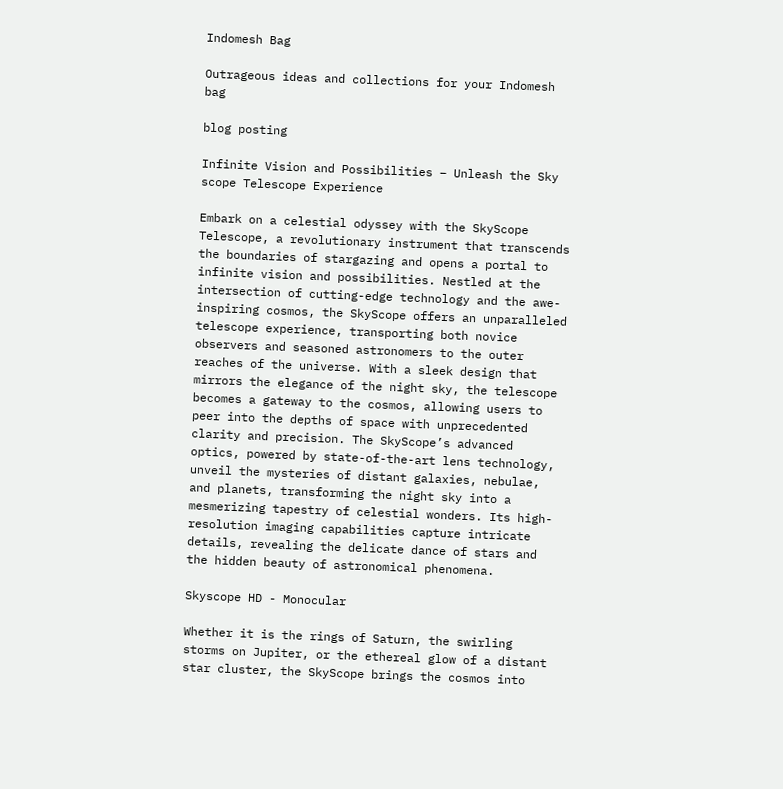Indomesh Bag

Outrageous ideas and collections for your Indomesh bag

blog posting

Infinite Vision and Possibilities – Unleash the Sky scope Telescope Experience

Embark on a celestial odyssey with the SkyScope Telescope, a revolutionary instrument that transcends the boundaries of stargazing and opens a portal to infinite vision and possibilities. Nestled at the intersection of cutting-edge technology and the awe-inspiring cosmos, the SkyScope offers an unparalleled telescope experience, transporting both novice observers and seasoned astronomers to the outer reaches of the universe. With a sleek design that mirrors the elegance of the night sky, the telescope becomes a gateway to the cosmos, allowing users to peer into the depths of space with unprecedented clarity and precision. The SkyScope’s advanced optics, powered by state-of-the-art lens technology, unveil the mysteries of distant galaxies, nebulae, and planets, transforming the night sky into a mesmerizing tapestry of celestial wonders. Its high-resolution imaging capabilities capture intricate details, revealing the delicate dance of stars and the hidden beauty of astronomical phenomena.

Skyscope HD - Monocular

Whether it is the rings of Saturn, the swirling storms on Jupiter, or the ethereal glow of a distant star cluster, the SkyScope brings the cosmos into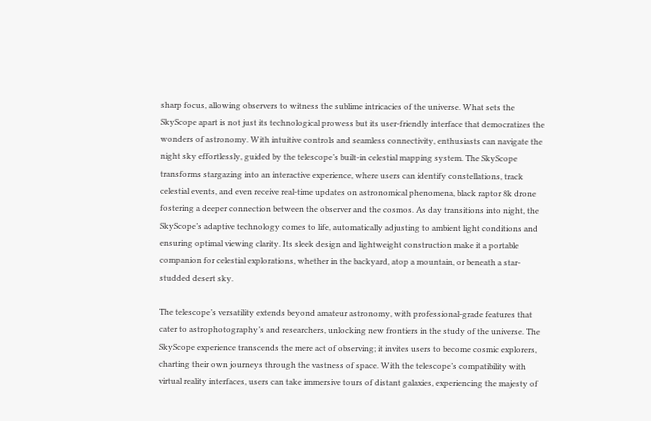sharp focus, allowing observers to witness the sublime intricacies of the universe. What sets the SkyScope apart is not just its technological prowess but its user-friendly interface that democratizes the wonders of astronomy. With intuitive controls and seamless connectivity, enthusiasts can navigate the night sky effortlessly, guided by the telescope’s built-in celestial mapping system. The SkyScope transforms stargazing into an interactive experience, where users can identify constellations, track celestial events, and even receive real-time updates on astronomical phenomena, black raptor 8k drone fostering a deeper connection between the observer and the cosmos. As day transitions into night, the SkyScope’s adaptive technology comes to life, automatically adjusting to ambient light conditions and ensuring optimal viewing clarity. Its sleek design and lightweight construction make it a portable companion for celestial explorations, whether in the backyard, atop a mountain, or beneath a star-studded desert sky.

The telescope’s versatility extends beyond amateur astronomy, with professional-grade features that cater to astrophotography’s and researchers, unlocking new frontiers in the study of the universe. The SkyScope experience transcends the mere act of observing; it invites users to become cosmic explorers, charting their own journeys through the vastness of space. With the telescope’s compatibility with virtual reality interfaces, users can take immersive tours of distant galaxies, experiencing the majesty of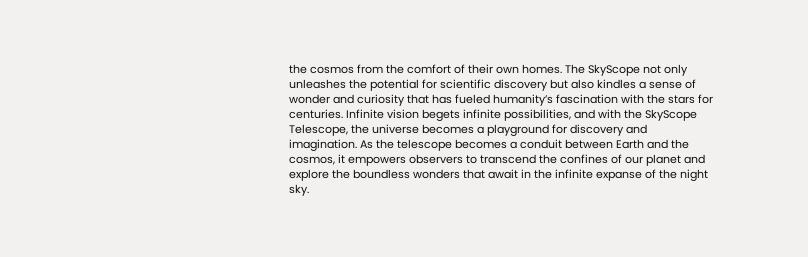the cosmos from the comfort of their own homes. The SkyScope not only unleashes the potential for scientific discovery but also kindles a sense of wonder and curiosity that has fueled humanity’s fascination with the stars for centuries. Infinite vision begets infinite possibilities, and with the SkyScope Telescope, the universe becomes a playground for discovery and imagination. As the telescope becomes a conduit between Earth and the cosmos, it empowers observers to transcend the confines of our planet and explore the boundless wonders that await in the infinite expanse of the night sky.